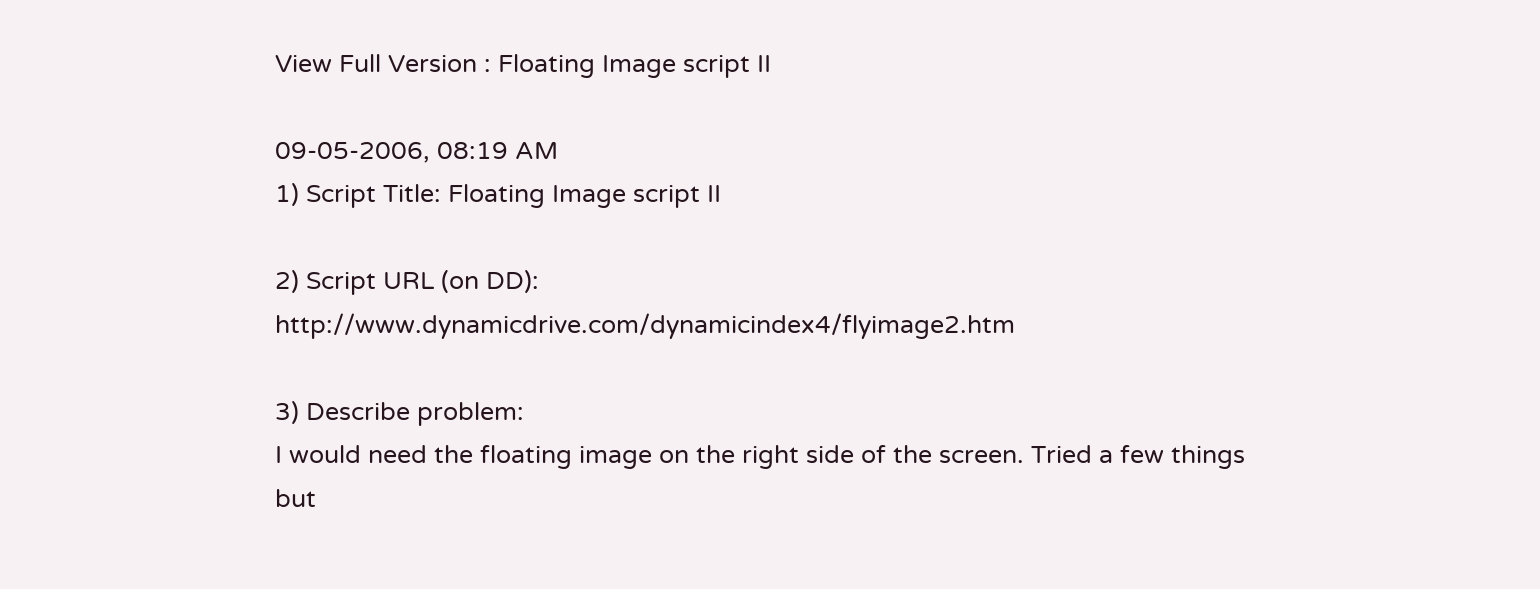View Full Version : Floating Image script II

09-05-2006, 08:19 AM
1) Script Title: Floating Image script II

2) Script URL (on DD): http://www.dynamicdrive.com/dynamicindex4/flyimage2.htm

3) Describe problem:
I would need the floating image on the right side of the screen. Tried a few things but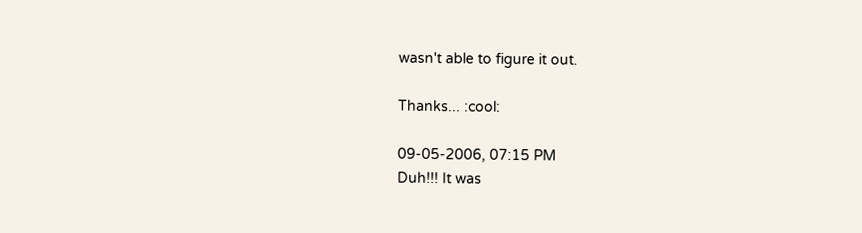wasn't able to figure it out.

Thanks... :cool:

09-05-2006, 07:15 PM
Duh!!! It was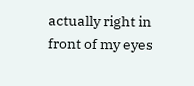actually right in front of my eyes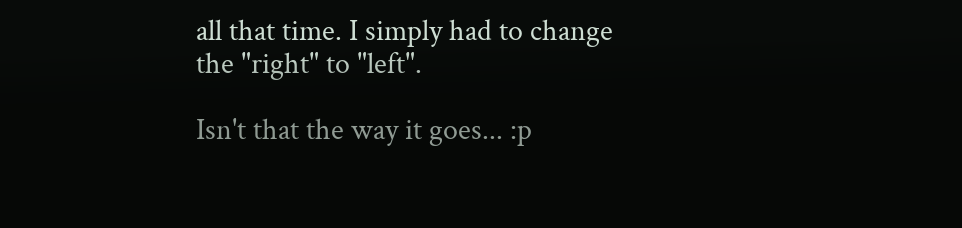all that time. I simply had to change the "right" to "left".

Isn't that the way it goes... :p